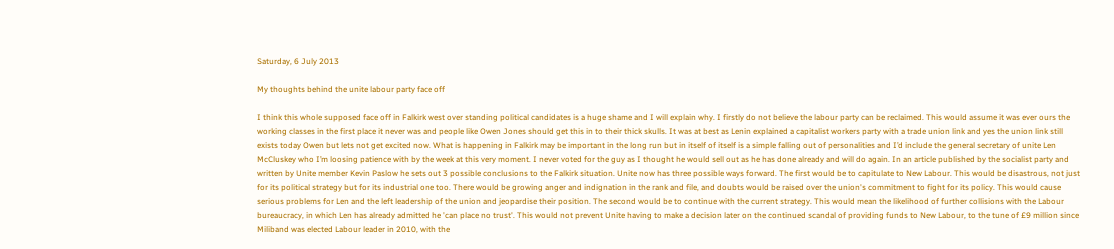Saturday, 6 July 2013

My thoughts behind the unite labour party face off

I think this whole supposed face off in Falkirk west over standing political candidates is a huge shame and I will explain why. I firstly do not believe the labour party can be reclaimed. This would assume it was ever ours the working classes in the first place it never was and people like Owen Jones should get this in to their thick skulls. It was at best as Lenin explained a capitalist workers party with a trade union link and yes the union link still exists today Owen but lets not get excited now. What is happening in Falkirk may be important in the long run but in itself of itself is a simple falling out of personalities and I’d include the general secretary of unite Len McCluskey who I’m loosing patience with by the week at this very moment. I never voted for the guy as I thought he would sell out as he has done already and will do again. In an article published by the socialist party and written by Unite member Kevin Paslow he sets out 3 possible conclusions to the Falkirk situation. Unite now has three possible ways forward. The first would be to capitulate to New Labour. This would be disastrous, not just for its political strategy but for its industrial one too. There would be growing anger and indignation in the rank and file, and doubts would be raised over the union's commitment to fight for its policy. This would cause serious problems for Len and the left leadership of the union and jeopardise their position. The second would be to continue with the current strategy. This would mean the likelihood of further collisions with the Labour bureaucracy, in which Len has already admitted he 'can place no trust'. This would not prevent Unite having to make a decision later on the continued scandal of providing funds to New Labour, to the tune of £9 million since Miliband was elected Labour leader in 2010, with the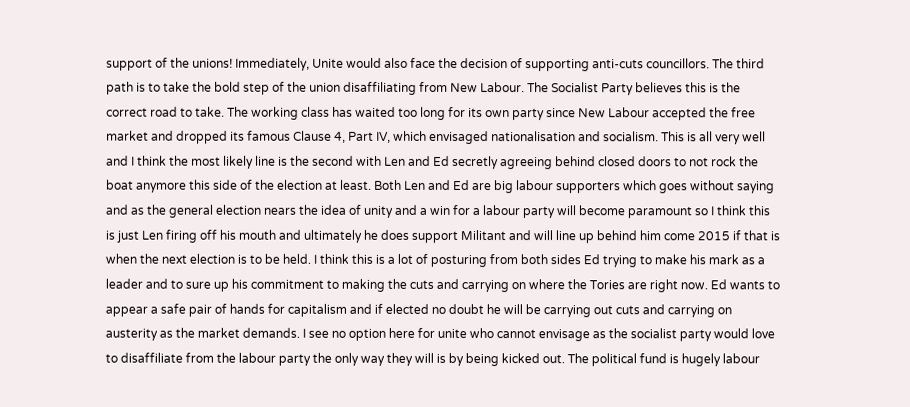support of the unions! Immediately, Unite would also face the decision of supporting anti-cuts councillors. The third path is to take the bold step of the union disaffiliating from New Labour. The Socialist Party believes this is the correct road to take. The working class has waited too long for its own party since New Labour accepted the free market and dropped its famous Clause 4, Part IV, which envisaged nationalisation and socialism. This is all very well and I think the most likely line is the second with Len and Ed secretly agreeing behind closed doors to not rock the boat anymore this side of the election at least. Both Len and Ed are big labour supporters which goes without saying and as the general election nears the idea of unity and a win for a labour party will become paramount so I think this is just Len firing off his mouth and ultimately he does support Militant and will line up behind him come 2015 if that is when the next election is to be held. I think this is a lot of posturing from both sides Ed trying to make his mark as a leader and to sure up his commitment to making the cuts and carrying on where the Tories are right now. Ed wants to appear a safe pair of hands for capitalism and if elected no doubt he will be carrying out cuts and carrying on austerity as the market demands. I see no option here for unite who cannot envisage as the socialist party would love to disaffiliate from the labour party the only way they will is by being kicked out. The political fund is hugely labour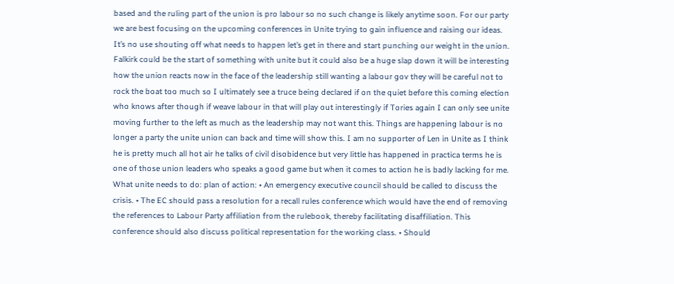based and the ruling part of the union is pro labour so no such change is likely anytime soon. For our party we are best focusing on the upcoming conferences in Unite trying to gain influence and raising our ideas. It’s no use shouting off what needs to happen let’s get in there and start punching our weight in the union. Falkirk could be the start of something with unite but it could also be a huge slap down it will be interesting how the union reacts now in the face of the leadership still wanting a labour gov they will be careful not to rock the boat too much so I ultimately see a truce being declared if on the quiet before this coming election who knows after though if weave labour in that will play out interestingly if Tories again I can only see unite moving further to the left as much as the leadership may not want this. Things are happening labour is no longer a party the unite union can back and time will show this. I am no supporter of Len in Unite as I think he is pretty much all hot air he talks of civil disobidence but very little has happened in practica terms he is one of those union leaders who speaks a good game but when it comes to action he is badly lacking for me. What unite needs to do: plan of action: • An emergency executive council should be called to discuss the crisis. • The EC should pass a resolution for a recall rules conference which would have the end of removing the references to Labour Party affiliation from the rulebook, thereby facilitating disaffiliation. This conference should also discuss political representation for the working class. • Should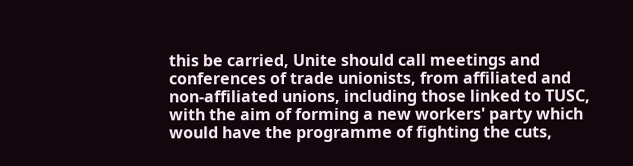this be carried, Unite should call meetings and conferences of trade unionists, from affiliated and non-affiliated unions, including those linked to TUSC, with the aim of forming a new workers' party which would have the programme of fighting the cuts,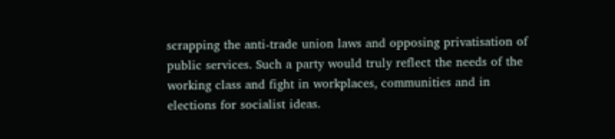scrapping the anti-trade union laws and opposing privatisation of public services. Such a party would truly reflect the needs of the working class and fight in workplaces, communities and in elections for socialist ideas.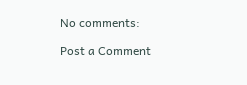No comments:

Post a Comment